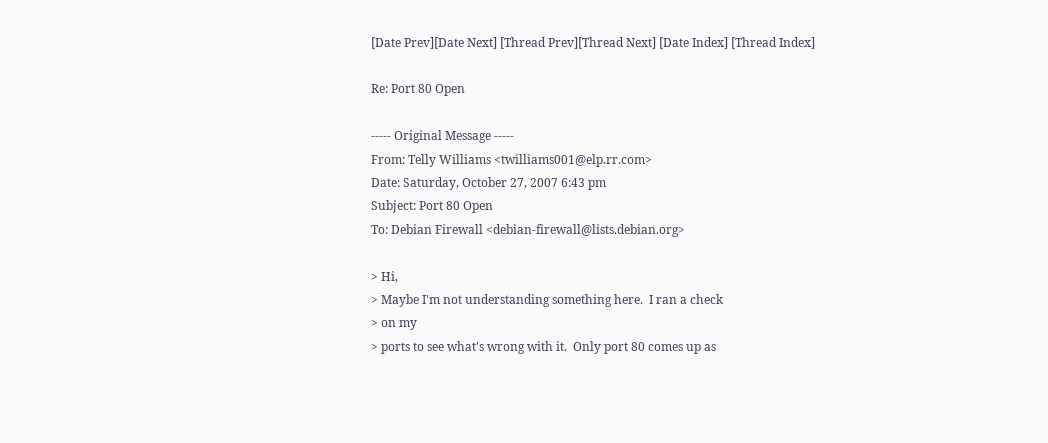[Date Prev][Date Next] [Thread Prev][Thread Next] [Date Index] [Thread Index]

Re: Port 80 Open

----- Original Message -----
From: Telly Williams <twilliams001@elp.rr.com>
Date: Saturday, October 27, 2007 6:43 pm
Subject: Port 80 Open
To: Debian Firewall <debian-firewall@lists.debian.org>

> Hi,
> Maybe I'm not understanding something here.  I ran a check
> on my
> ports to see what's wrong with it.  Only port 80 comes up as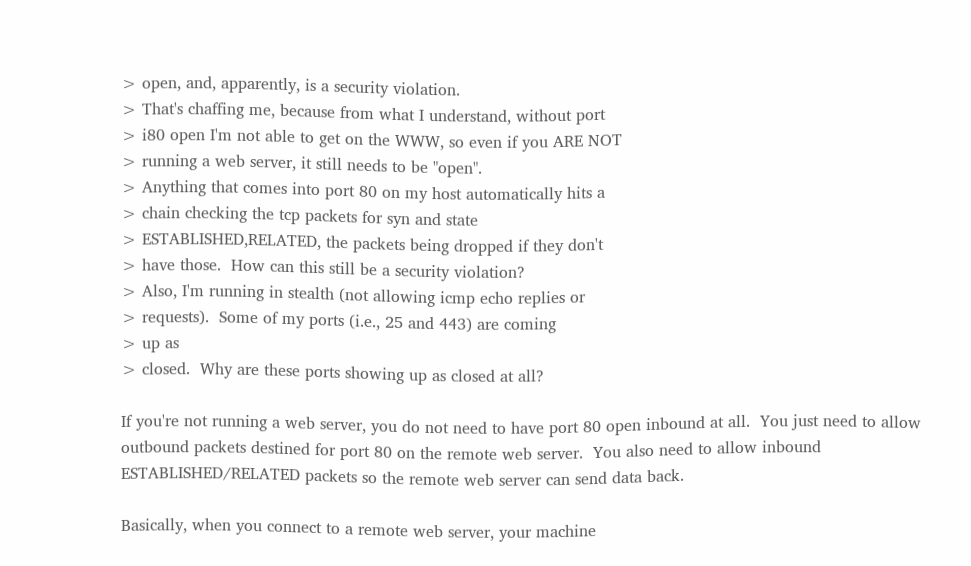> open, and, apparently, is a security violation.
> That's chaffing me, because from what I understand, without port
> i80 open I'm not able to get on the WWW, so even if you ARE NOT
> running a web server, it still needs to be "open".
> Anything that comes into port 80 on my host automatically hits a
> chain checking the tcp packets for syn and state
> ESTABLISHED,RELATED, the packets being dropped if they don't
> have those.  How can this still be a security violation?
> Also, I'm running in stealth (not allowing icmp echo replies or
> requests).  Some of my ports (i.e., 25 and 443) are coming
> up as
> closed.  Why are these ports showing up as closed at all?

If you're not running a web server, you do not need to have port 80 open inbound at all.  You just need to allow outbound packets destined for port 80 on the remote web server.  You also need to allow inbound ESTABLISHED/RELATED packets so the remote web server can send data back.

Basically, when you connect to a remote web server, your machine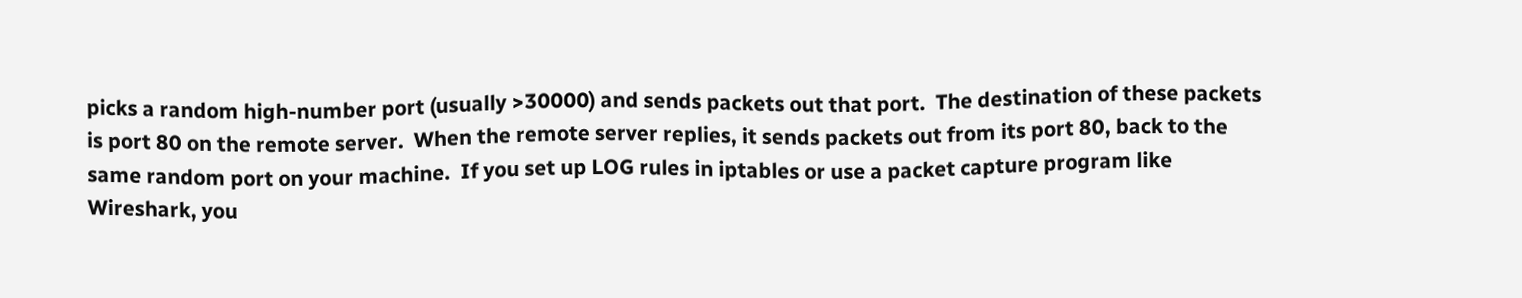picks a random high-number port (usually >30000) and sends packets out that port.  The destination of these packets is port 80 on the remote server.  When the remote server replies, it sends packets out from its port 80, back to the same random port on your machine.  If you set up LOG rules in iptables or use a packet capture program like Wireshark, you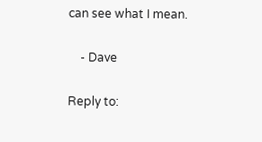can see what I mean.

    - Dave

Reply to: